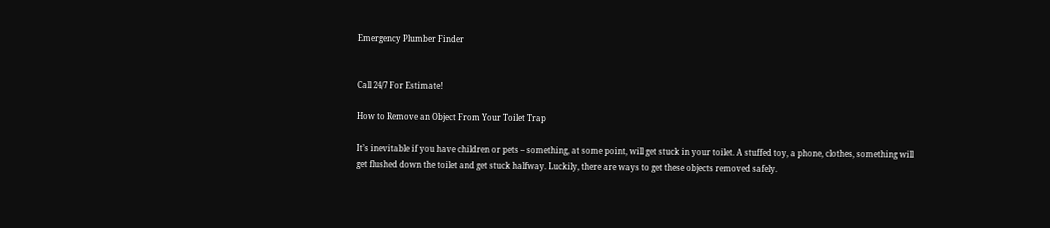Emergency Plumber Finder


Call 24/7 For Estimate!

How to Remove an Object From Your Toilet Trap

It’s inevitable if you have children or pets – something, at some point, will get stuck in your toilet. A stuffed toy, a phone, clothes, something will get flushed down the toilet and get stuck halfway. Luckily, there are ways to get these objects removed safely.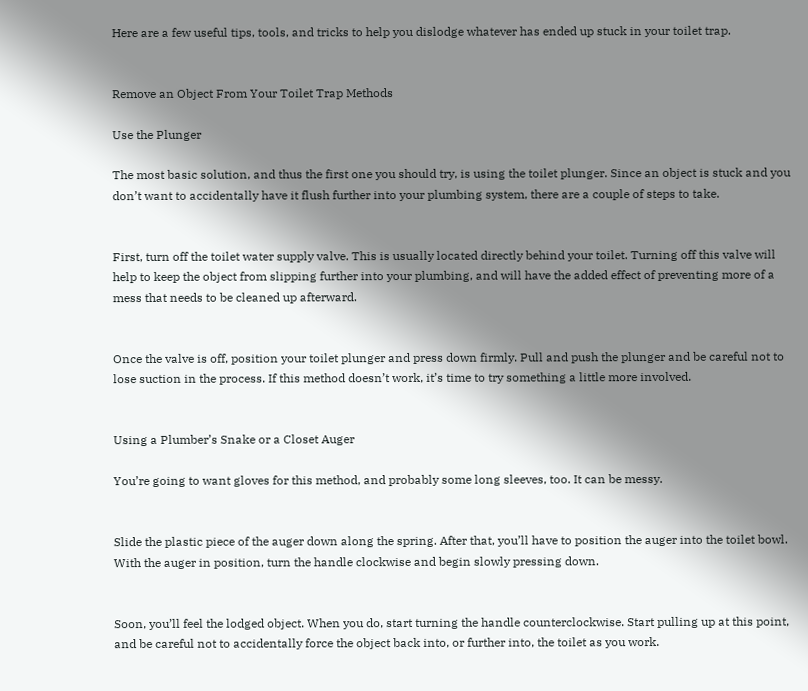Here are a few useful tips, tools, and tricks to help you dislodge whatever has ended up stuck in your toilet trap.


Remove an Object From Your Toilet Trap Methods

Use the Plunger

The most basic solution, and thus the first one you should try, is using the toilet plunger. Since an object is stuck and you don’t want to accidentally have it flush further into your plumbing system, there are a couple of steps to take.


First, turn off the toilet water supply valve. This is usually located directly behind your toilet. Turning off this valve will help to keep the object from slipping further into your plumbing, and will have the added effect of preventing more of a mess that needs to be cleaned up afterward.


Once the valve is off, position your toilet plunger and press down firmly. Pull and push the plunger and be careful not to lose suction in the process. If this method doesn’t work, it’s time to try something a little more involved.


Using a Plumber’s Snake or a Closet Auger

You’re going to want gloves for this method, and probably some long sleeves, too. It can be messy.


Slide the plastic piece of the auger down along the spring. After that, you’ll have to position the auger into the toilet bowl. With the auger in position, turn the handle clockwise and begin slowly pressing down.


Soon, you’ll feel the lodged object. When you do, start turning the handle counterclockwise. Start pulling up at this point, and be careful not to accidentally force the object back into, or further into, the toilet as you work.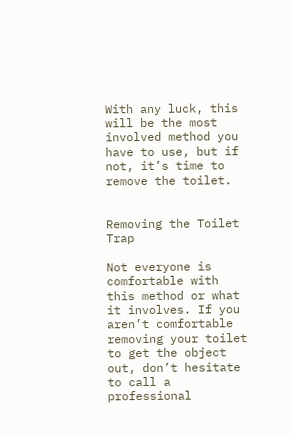With any luck, this will be the most involved method you have to use, but if not, it’s time to remove the toilet.


Removing the Toilet Trap

Not everyone is comfortable with this method or what it involves. If you aren’t comfortable removing your toilet to get the object out, don’t hesitate to call a professional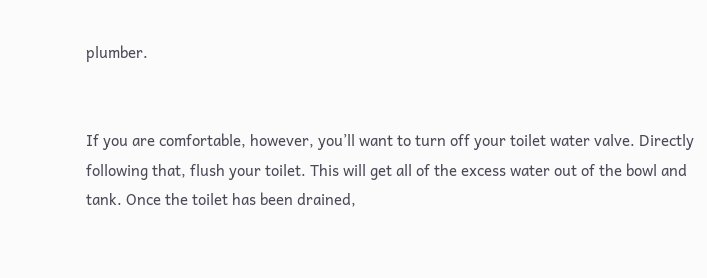plumber.


If you are comfortable, however, you’ll want to turn off your toilet water valve. Directly following that, flush your toilet. This will get all of the excess water out of the bowl and tank. Once the toilet has been drained,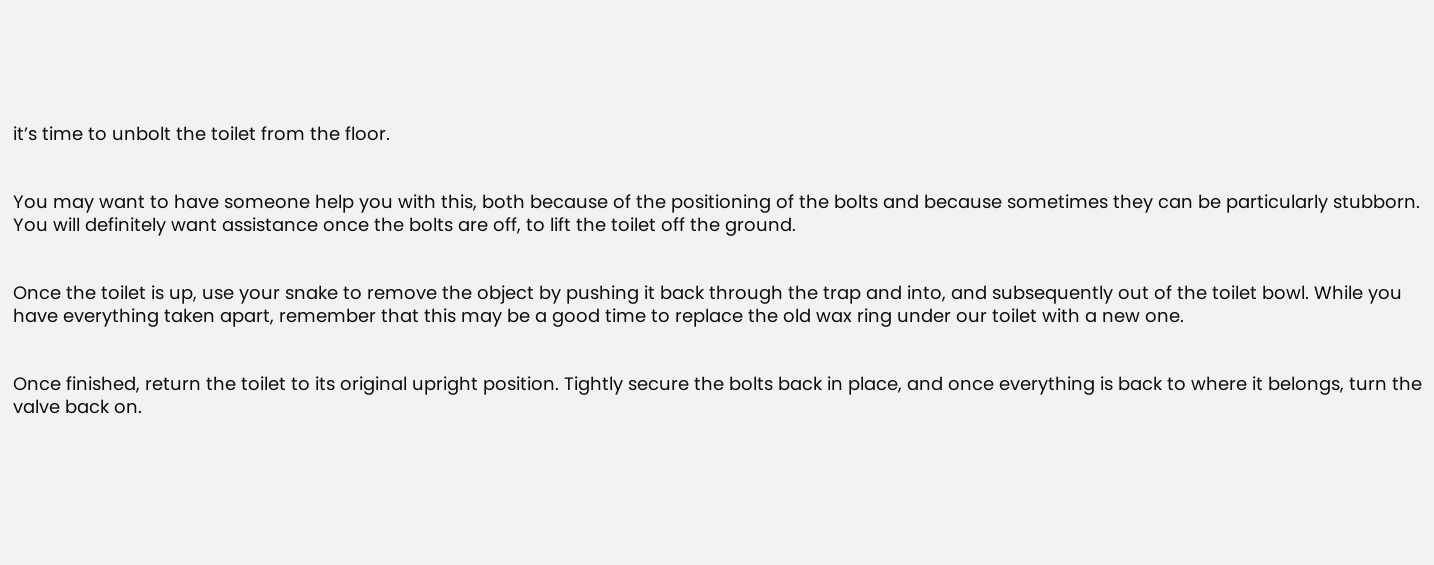it’s time to unbolt the toilet from the floor.


You may want to have someone help you with this, both because of the positioning of the bolts and because sometimes they can be particularly stubborn. You will definitely want assistance once the bolts are off, to lift the toilet off the ground.


Once the toilet is up, use your snake to remove the object by pushing it back through the trap and into, and subsequently out of the toilet bowl. While you have everything taken apart, remember that this may be a good time to replace the old wax ring under our toilet with a new one.


Once finished, return the toilet to its original upright position. Tightly secure the bolts back in place, and once everything is back to where it belongs, turn the valve back on.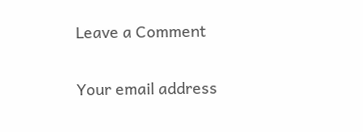Leave a Comment

Your email address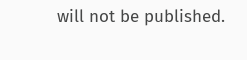will not be published.